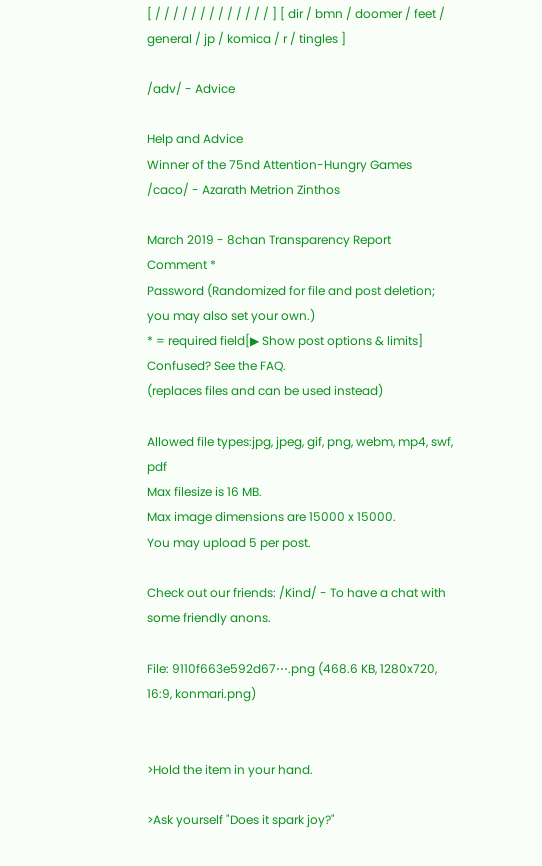[ / / / / / / / / / / / / / ] [ dir / bmn / doomer / feet / general / jp / komica / r / tingles ]

/adv/ - Advice

Help and Advice
Winner of the 75nd Attention-Hungry Games
/caco/ - Azarath Metrion Zinthos

March 2019 - 8chan Transparency Report
Comment *
Password (Randomized for file and post deletion; you may also set your own.)
* = required field[▶ Show post options & limits]
Confused? See the FAQ.
(replaces files and can be used instead)

Allowed file types:jpg, jpeg, gif, png, webm, mp4, swf, pdf
Max filesize is 16 MB.
Max image dimensions are 15000 x 15000.
You may upload 5 per post.

Check out our friends: /Kind/ - To have a chat with some friendly anons.

File: 9110f663e592d67⋯.png (468.6 KB, 1280x720, 16:9, konmari.png)


>Hold the item in your hand.

>Ask yourself "Does it spark joy?"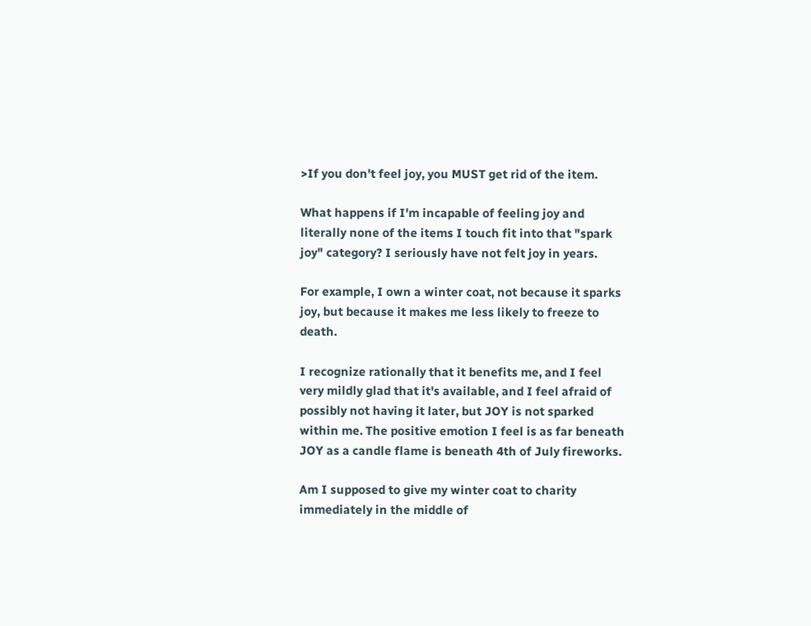>If you don't feel joy, you MUST get rid of the item.

What happens if I'm incapable of feeling joy and literally none of the items I touch fit into that "spark joy" category? I seriously have not felt joy in years.

For example, I own a winter coat, not because it sparks joy, but because it makes me less likely to freeze to death.

I recognize rationally that it benefits me, and I feel very mildly glad that it's available, and I feel afraid of possibly not having it later, but JOY is not sparked within me. The positive emotion I feel is as far beneath JOY as a candle flame is beneath 4th of July fireworks.

Am I supposed to give my winter coat to charity immediately in the middle of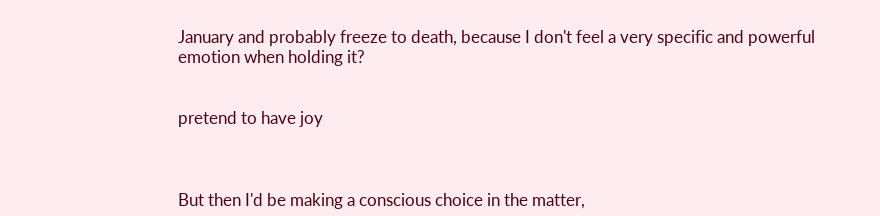January and probably freeze to death, because I don't feel a very specific and powerful emotion when holding it?


pretend to have joy



But then I'd be making a conscious choice in the matter,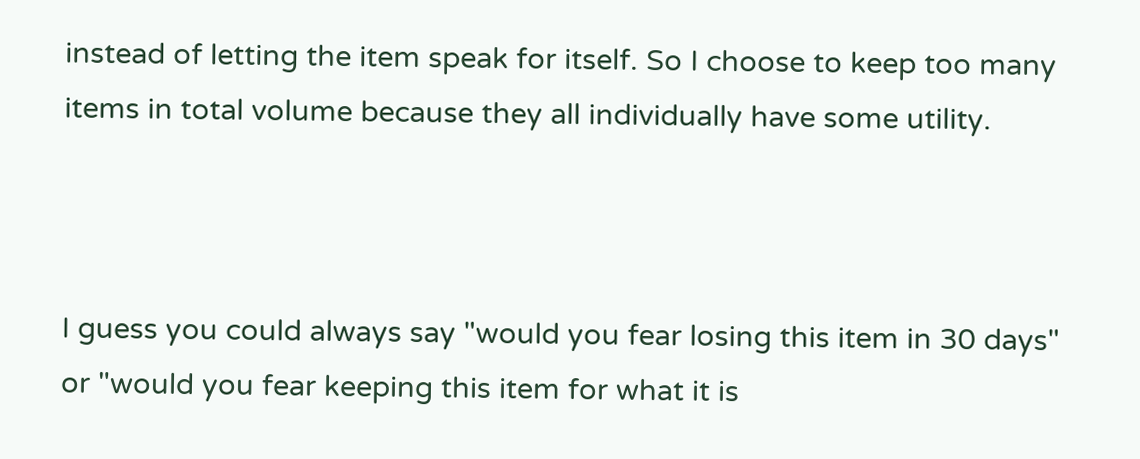instead of letting the item speak for itself. So I choose to keep too many items in total volume because they all individually have some utility.



I guess you could always say "would you fear losing this item in 30 days" or "would you fear keeping this item for what it is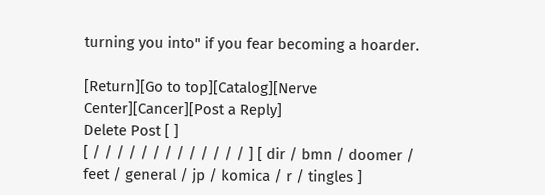turning you into" if you fear becoming a hoarder.

[Return][Go to top][Catalog][Nerve Center][Cancer][Post a Reply]
Delete Post [ ]
[ / / / / / / / / / / / / / ] [ dir / bmn / doomer / feet / general / jp / komica / r / tingles ]